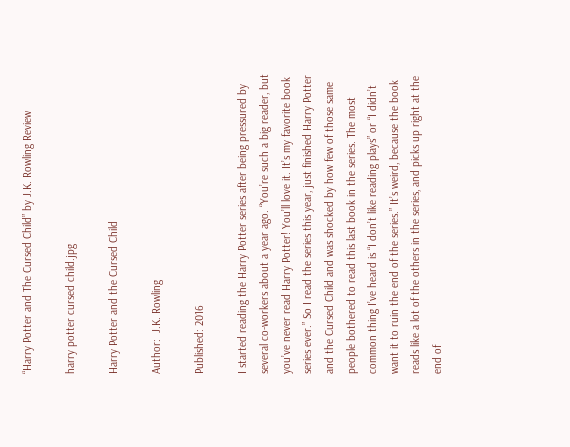“Harry Potter and The Cursed Child” by J.K. Rowling Review

harry potter cursed child.jpg

Harry Potter and the Cursed Child

Author:  J.K. Rowling

Published: 2016

I started reading the Harry Potter series after being pressured by several co-workers about a year ago. “You’re such a big reader, but you’ve never read Harry Potter! You’ll love it. It’s my favorite book series ever.” So I read the series this year, just finished Harry Potter and the Cursed Child and was shocked by how few of those same people bothered to read this last book in the series. The most common thing I’ve heard is “I don’t like reading plays” or “I didn’t want it to ruin the end of the series.” It’s weird, because the book reads like a lot of the others in the series, and picks up right at the end of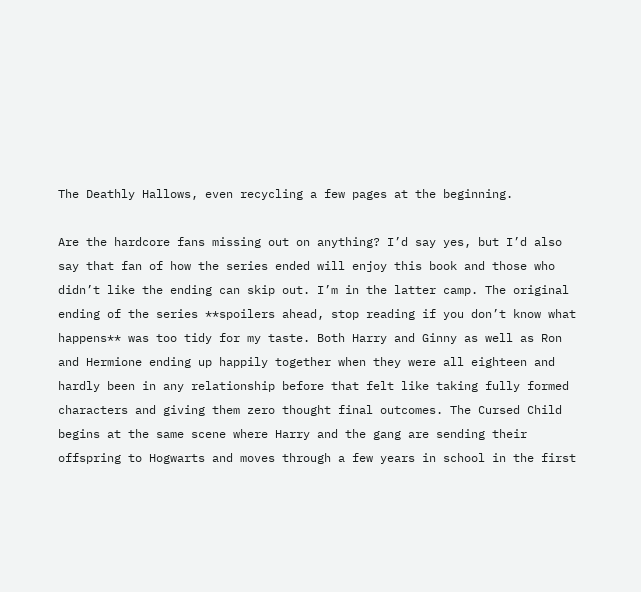The Deathly Hallows, even recycling a few pages at the beginning.

Are the hardcore fans missing out on anything? I’d say yes, but I’d also say that fan of how the series ended will enjoy this book and those who didn’t like the ending can skip out. I’m in the latter camp. The original ending of the series **spoilers ahead, stop reading if you don’t know what happens** was too tidy for my taste. Both Harry and Ginny as well as Ron and Hermione ending up happily together when they were all eighteen and hardly been in any relationship before that felt like taking fully formed characters and giving them zero thought final outcomes. The Cursed Child begins at the same scene where Harry and the gang are sending their offspring to Hogwarts and moves through a few years in school in the first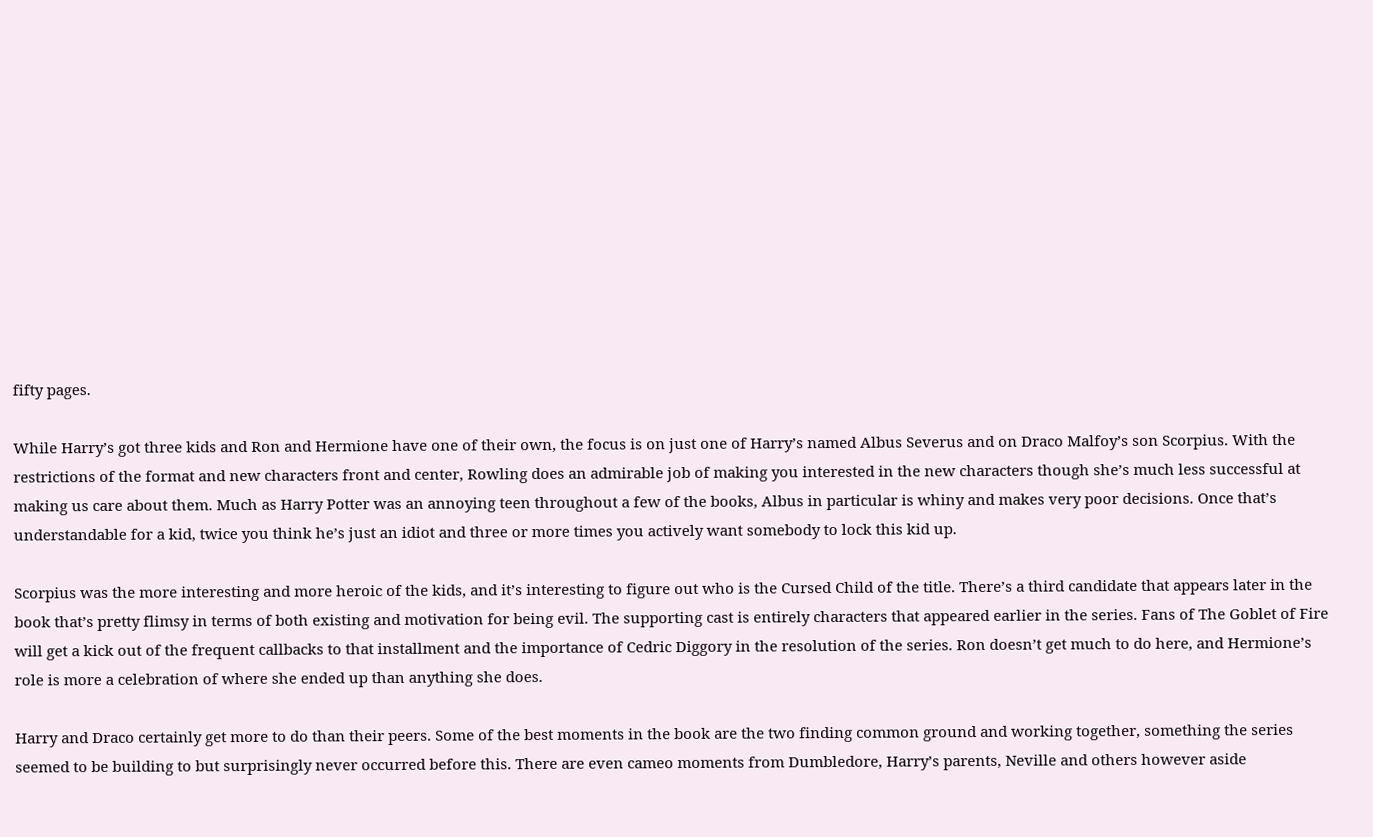fifty pages.

While Harry’s got three kids and Ron and Hermione have one of their own, the focus is on just one of Harry’s named Albus Severus and on Draco Malfoy’s son Scorpius. With the restrictions of the format and new characters front and center, Rowling does an admirable job of making you interested in the new characters though she’s much less successful at making us care about them. Much as Harry Potter was an annoying teen throughout a few of the books, Albus in particular is whiny and makes very poor decisions. Once that’s understandable for a kid, twice you think he’s just an idiot and three or more times you actively want somebody to lock this kid up.

Scorpius was the more interesting and more heroic of the kids, and it’s interesting to figure out who is the Cursed Child of the title. There’s a third candidate that appears later in the book that’s pretty flimsy in terms of both existing and motivation for being evil. The supporting cast is entirely characters that appeared earlier in the series. Fans of The Goblet of Fire will get a kick out of the frequent callbacks to that installment and the importance of Cedric Diggory in the resolution of the series. Ron doesn’t get much to do here, and Hermione’s role is more a celebration of where she ended up than anything she does.

Harry and Draco certainly get more to do than their peers. Some of the best moments in the book are the two finding common ground and working together, something the series seemed to be building to but surprisingly never occurred before this. There are even cameo moments from Dumbledore, Harry’s parents, Neville and others however aside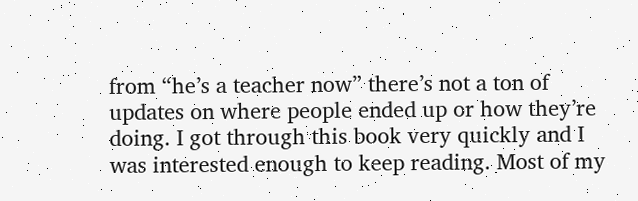from “he’s a teacher now” there’s not a ton of updates on where people ended up or how they’re doing. I got through this book very quickly and I was interested enough to keep reading. Most of my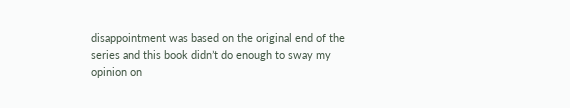disappointment was based on the original end of the series and this book didn’t do enough to sway my opinion on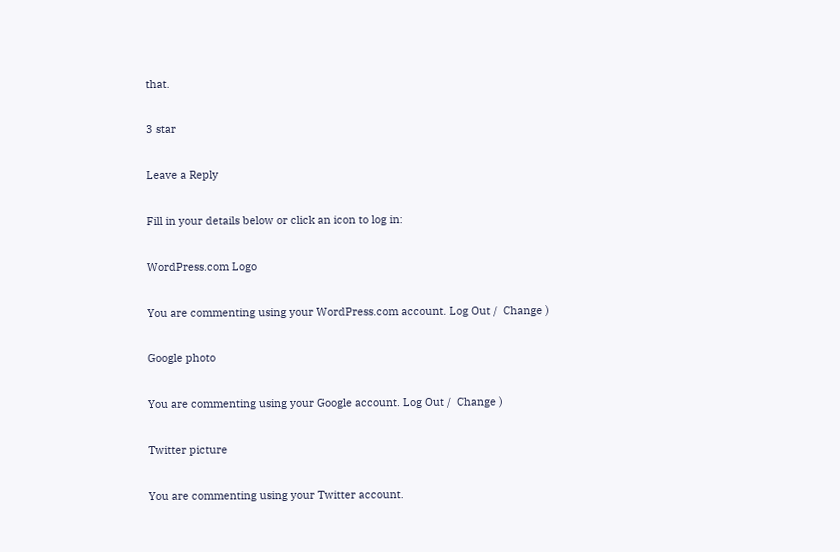that.

3 star

Leave a Reply

Fill in your details below or click an icon to log in:

WordPress.com Logo

You are commenting using your WordPress.com account. Log Out /  Change )

Google photo

You are commenting using your Google account. Log Out /  Change )

Twitter picture

You are commenting using your Twitter account.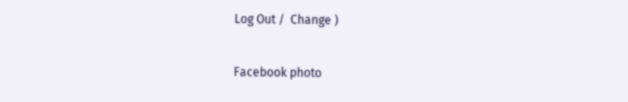Log Out /  Change )

Facebook photo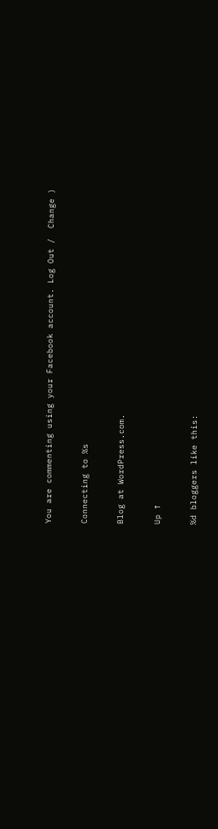You are commenting using your Facebook account. Log Out /  Change )

Connecting to %s

Blog at WordPress.com.

Up ↑

%d bloggers like this: